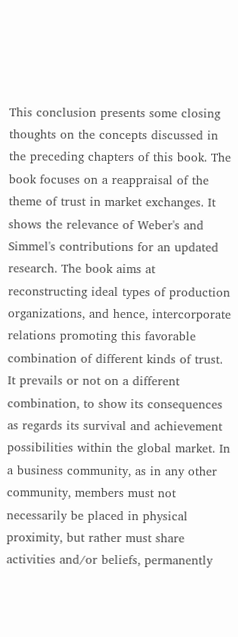This conclusion presents some closing thoughts on the concepts discussed in the preceding chapters of this book. The book focuses on a reappraisal of the theme of trust in market exchanges. It shows the relevance of Weber's and Simmel's contributions for an updated research. The book aims at reconstructing ideal types of production organizations, and hence, intercorporate relations promoting this favorable combination of different kinds of trust. It prevails or not on a different combination, to show its consequences as regards its survival and achievement possibilities within the global market. In a business community, as in any other community, members must not necessarily be placed in physical proximity, but rather must share activities and/or beliefs, permanently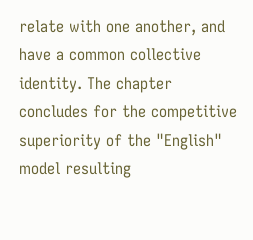relate with one another, and have a common collective identity. The chapter concludes for the competitive superiority of the "English" model resulting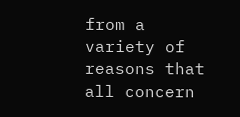from a variety of reasons that all concern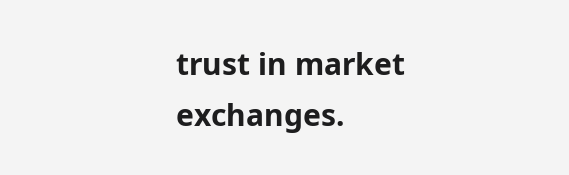trust in market exchanges.